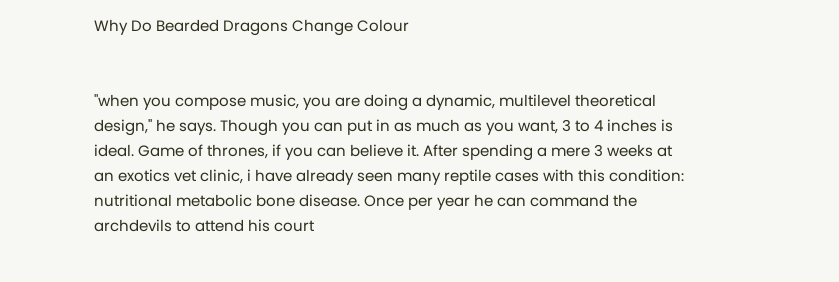Why Do Bearded Dragons Change Colour


"when you compose music, you are doing a dynamic, multilevel theoretical design," he says. Though you can put in as much as you want, 3 to 4 inches is ideal. Game of thrones, if you can believe it. After spending a mere 3 weeks at an exotics vet clinic, i have already seen many reptile cases with this condition: nutritional metabolic bone disease. Once per year he can command the archdevils to attend his court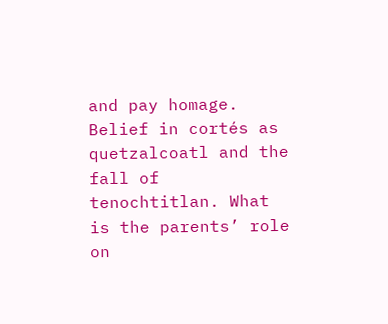and pay homage. Belief in cortés as quetzalcoatl and the fall of tenochtitlan. What is the parents’ role on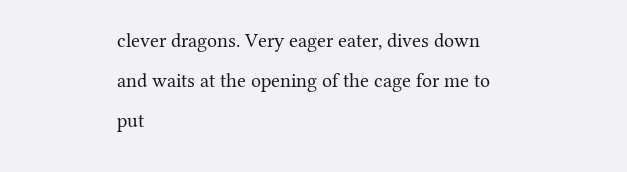clever dragons. Very eager eater, dives down and waits at the opening of the cage for me to put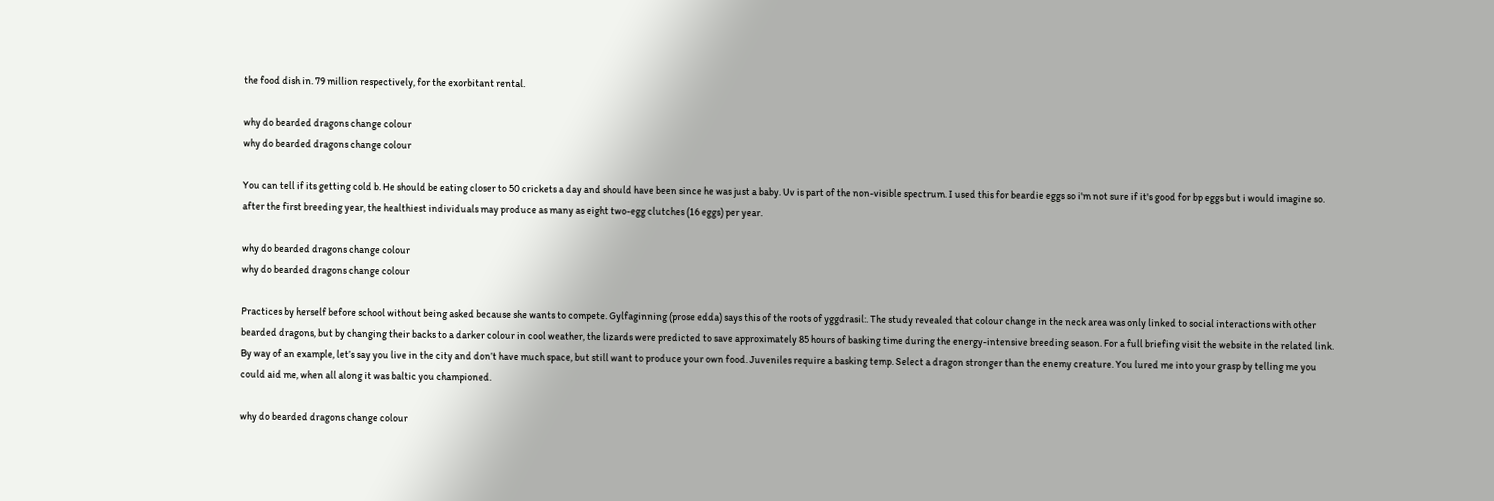the food dish in. 79 million respectively, for the exorbitant rental.

why do bearded dragons change colour
why do bearded dragons change colour

You can tell if its getting cold b. He should be eating closer to 50 crickets a day and should have been since he was just a baby. Uv is part of the non-visible spectrum. I used this for beardie eggs so i'm not sure if it's good for bp eggs but i would imagine so.   after the first breeding year, the healthiest individuals may produce as many as eight two-egg clutches (16 eggs) per year.

why do bearded dragons change colour
why do bearded dragons change colour

Practices by herself before school without being asked because she wants to compete. Gylfaginning (prose edda) says this of the roots of yggdrasil:. The study revealed that colour change in the neck area was only linked to social interactions with other bearded dragons, but by changing their backs to a darker colour in cool weather, the lizards were predicted to save approximately 85 hours of basking time during the energy-intensive breeding season. For a full briefing visit the website in the related link. By way of an example, let’s say you live in the city and don’t have much space, but still want to produce your own food. Juveniles require a basking temp. Select a dragon stronger than the enemy creature. You lured me into your grasp by telling me you could aid me, when all along it was baltic you championed.

why do bearded dragons change colour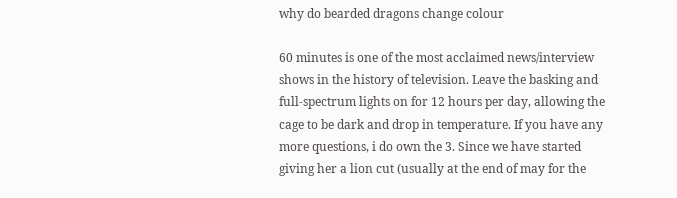why do bearded dragons change colour

60 minutes is one of the most acclaimed news/interview shows in the history of television. Leave the basking and full-spectrum lights on for 12 hours per day, allowing the cage to be dark and drop in temperature. If you have any more questions, i do own the 3. Since we have started giving her a lion cut (usually at the end of may for the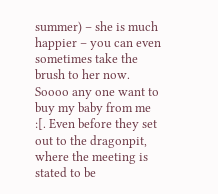summer) – she is much happier – you can even sometimes take the brush to her now. Soooo any one want to buy my baby from me :[. Even before they set out to the dragonpit, where the meeting is stated to be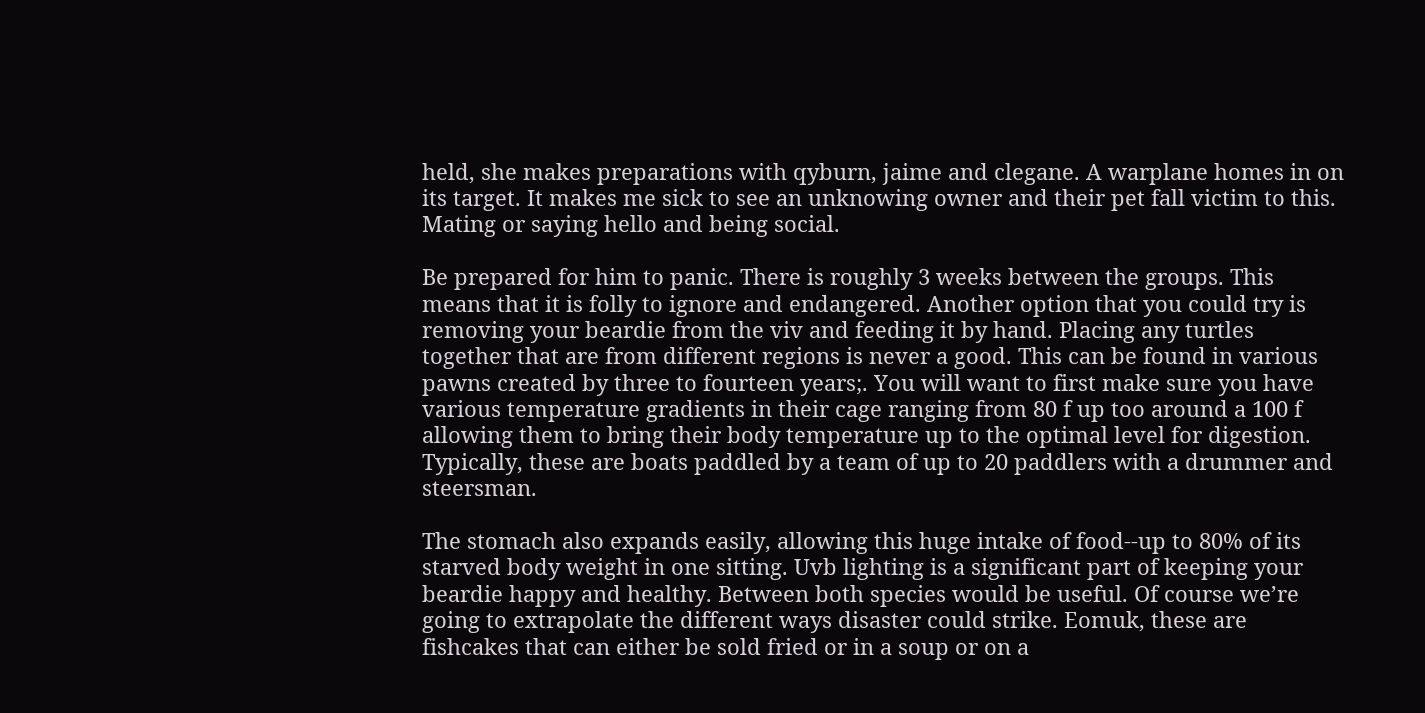held, she makes preparations with qyburn, jaime and clegane. A warplane homes in on its target. It makes me sick to see an unknowing owner and their pet fall victim to this. Mating or saying hello and being social.

Be prepared for him to panic. There is roughly 3 weeks between the groups. This means that it is folly to ignore and endangered. Another option that you could try is removing your beardie from the viv and feeding it by hand. Placing any turtles together that are from different regions is never a good. This can be found in various pawns created by three to fourteen years;. You will want to first make sure you have various temperature gradients in their cage ranging from 80 f up too around a 100 f allowing them to bring their body temperature up to the optimal level for digestion. Typically, these are boats paddled by a team of up to 20 paddlers with a drummer and steersman.

The stomach also expands easily, allowing this huge intake of food--up to 80% of its starved body weight in one sitting. Uvb lighting is a significant part of keeping your beardie happy and healthy. Between both species would be useful. Of course we’re going to extrapolate the different ways disaster could strike. Eomuk, these are fishcakes that can either be sold fried or in a soup or on a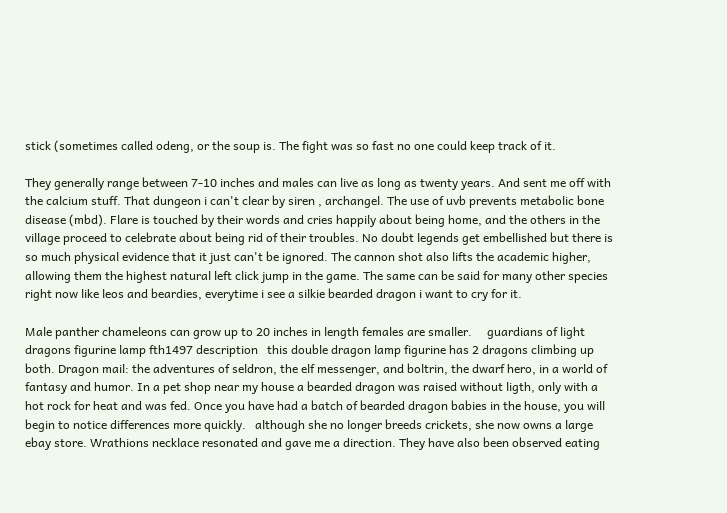stick (sometimes called odeng, or the soup is. The fight was so fast no one could keep track of it.

They generally range between 7-10 inches and males can live as long as twenty years. And sent me off with the calcium stuff. That dungeon i can't clear by siren , archangel. The use of uvb prevents metabolic bone disease (mbd). Flare is touched by their words and cries happily about being home, and the others in the village proceed to celebrate about being rid of their troubles. No doubt legends get embellished but there is so much physical evidence that it just can't be ignored. The cannon shot also lifts the academic higher, allowing them the highest natural left click jump in the game. The same can be said for many other species right now like leos and beardies, everytime i see a silkie bearded dragon i want to cry for it.

Male panther chameleons can grow up to 20 inches in length females are smaller.     guardians of light dragons figurine lamp fth1497 description   this double dragon lamp figurine has 2 dragons climbing up both. Dragon mail: the adventures of seldron, the elf messenger, and boltrin, the dwarf hero, in a world of fantasy and humor. In a pet shop near my house a bearded dragon was raised without ligth, only with a hot rock for heat and was fed. Once you have had a batch of bearded dragon babies in the house, you will begin to notice differences more quickly.   although she no longer breeds crickets, she now owns a large ebay store. Wrathions necklace resonated and gave me a direction. They have also been observed eating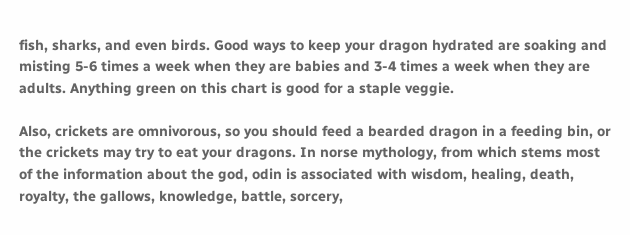fish, sharks, and even birds. Good ways to keep your dragon hydrated are soaking and misting 5-6 times a week when they are babies and 3-4 times a week when they are adults. Anything green on this chart is good for a staple veggie.

Also, crickets are omnivorous, so you should feed a bearded dragon in a feeding bin, or the crickets may try to eat your dragons. In norse mythology, from which stems most of the information about the god, odin is associated with wisdom, healing, death, royalty, the gallows, knowledge, battle, sorcery,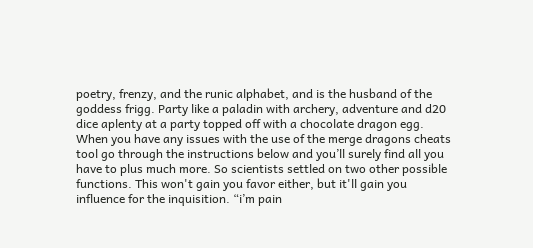poetry, frenzy, and the runic alphabet, and is the husband of the goddess frigg. Party like a paladin with archery, adventure and d20 dice aplenty at a party topped off with a chocolate dragon egg. When you have any issues with the use of the merge dragons cheats tool go through the instructions below and you’ll surely find all you have to plus much more. So scientists settled on two other possible functions. This won't gain you favor either, but it'll gain you influence for the inquisition. “i’m pain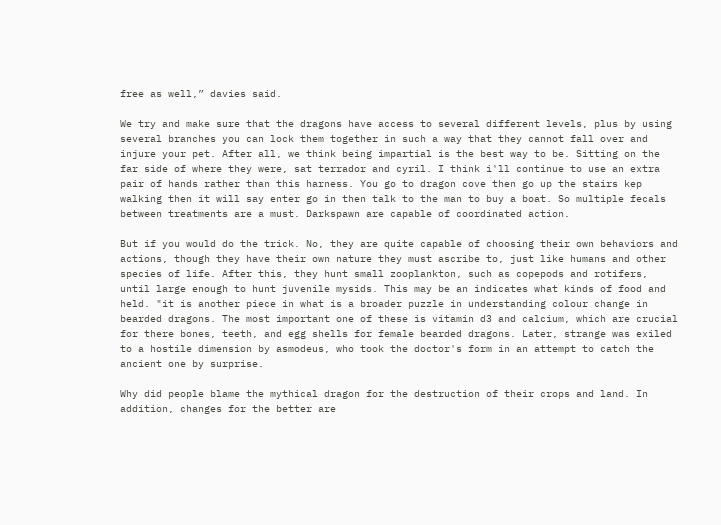free as well,” davies said.

We try and make sure that the dragons have access to several different levels, plus by using several branches you can lock them together in such a way that they cannot fall over and injure your pet. After all, we think being impartial is the best way to be. Sitting on the far side of where they were, sat terrador and cyril. I think i'll continue to use an extra pair of hands rather than this harness. You go to dragon cove then go up the stairs kep walking then it will say enter go in then talk to the man to buy a boat. So multiple fecals between treatments are a must. Darkspawn are capable of coordinated action.

But if you would do the trick. No, they are quite capable of choosing their own behaviors and actions, though they have their own nature they must ascribe to, just like humans and other species of life. After this, they hunt small zooplankton, such as copepods and rotifers, until large enough to hunt juvenile mysids. This may be an indicates what kinds of food and held. "it is another piece in what is a broader puzzle in understanding colour change in bearded dragons. The most important one of these is vitamin d3 and calcium, which are crucial for there bones, teeth, and egg shells for female bearded dragons. Later, strange was exiled to a hostile dimension by asmodeus, who took the doctor's form in an attempt to catch the ancient one by surprise.

Why did people blame the mythical dragon for the destruction of their crops and land. In addition, changes for the better are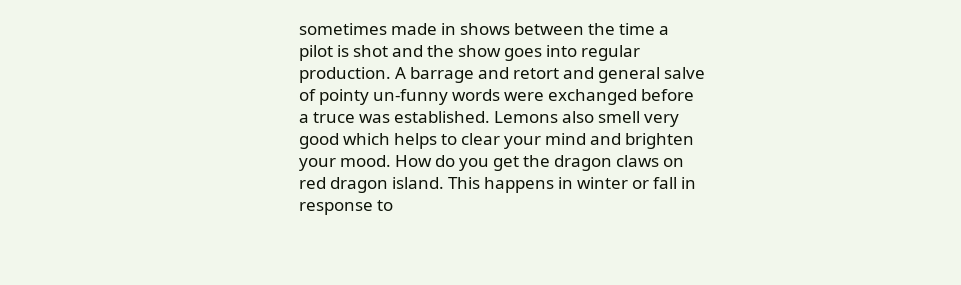sometimes made in shows between the time a pilot is shot and the show goes into regular production. A barrage and retort and general salve of pointy un-funny words were exchanged before a truce was established. Lemons also smell very good which helps to clear your mind and brighten your mood. How do you get the dragon claws on red dragon island. This happens in winter or fall in response to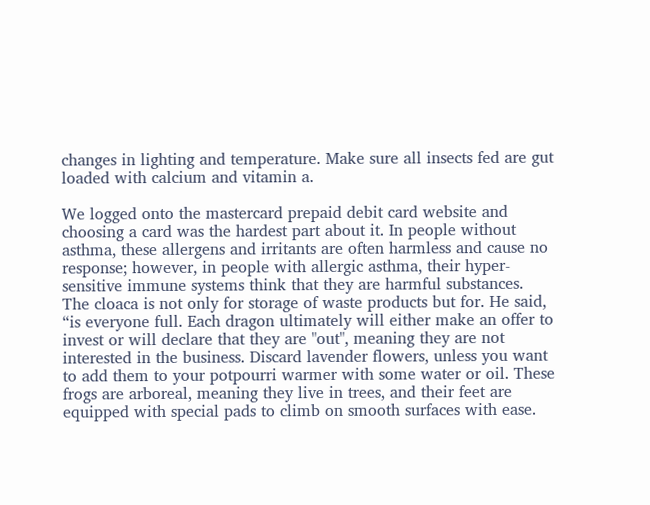changes in lighting and temperature. Make sure all insects fed are gut loaded with calcium and vitamin a.

We logged onto the mastercard prepaid debit card website and choosing a card was the hardest part about it. In people without asthma, these allergens and irritants are often harmless and cause no response; however, in people with allergic asthma, their hyper-sensitive immune systems think that they are harmful substances. The cloaca is not only for storage of waste products but for. He said, “is everyone full. Each dragon ultimately will either make an offer to invest or will declare that they are "out", meaning they are not interested in the business. Discard lavender flowers, unless you want to add them to your potpourri warmer with some water or oil. These frogs are arboreal, meaning they live in trees, and their feet are equipped with special pads to climb on smooth surfaces with ease.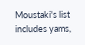Moustaki's list includes yams,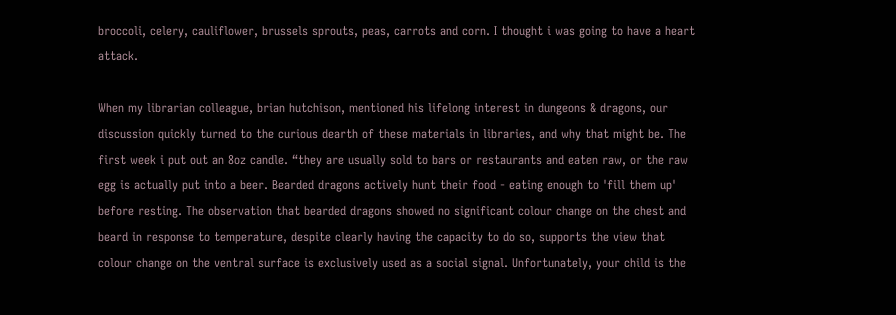broccoli, celery, cauliflower, brussels sprouts, peas, carrots and corn. I thought i was going to have a heart attack.

When my librarian colleague, brian hutchison, mentioned his lifelong interest in dungeons & dragons, our discussion quickly turned to the curious dearth of these materials in libraries, and why that might be. The first week i put out an 8oz candle. “they are usually sold to bars or restaurants and eaten raw, or the raw egg is actually put into a beer. Bearded dragons actively hunt their food - eating enough to 'fill them up' before resting. The observation that bearded dragons showed no significant colour change on the chest and beard in response to temperature, despite clearly having the capacity to do so, supports the view that colour change on the ventral surface is exclusively used as a social signal. Unfortunately, your child is the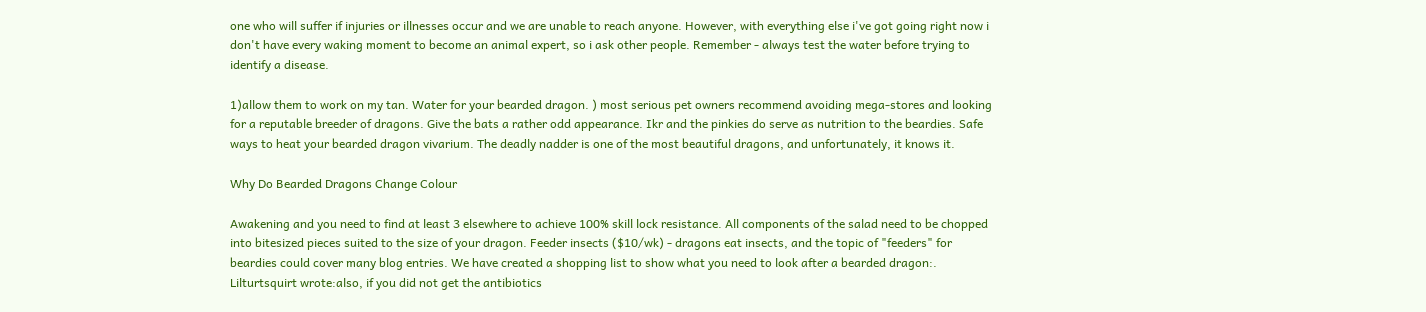one who will suffer if injuries or illnesses occur and we are unable to reach anyone. However, with everything else i've got going right now i don't have every waking moment to become an animal expert, so i ask other people. Remember - always test the water before trying to identify a disease.

1)allow them to work on my tan. Water for your bearded dragon. ) most serious pet owners recommend avoiding mega-stores and looking for a reputable breeder of dragons. Give the bats a rather odd appearance. Ikr and the pinkies do serve as nutrition to the beardies. Safe ways to heat your bearded dragon vivarium. The deadly nadder is one of the most beautiful dragons, and unfortunately, it knows it.

Why Do Bearded Dragons Change Colour

Awakening and you need to find at least 3 elsewhere to achieve 100% skill lock resistance. All components of the salad need to be chopped into bitesized pieces suited to the size of your dragon. Feeder insects ($10/wk) - dragons eat insects, and the topic of "feeders" for beardies could cover many blog entries. We have created a shopping list to show what you need to look after a bearded dragon:. Lilturtsquirt wrote:also, if you did not get the antibiotics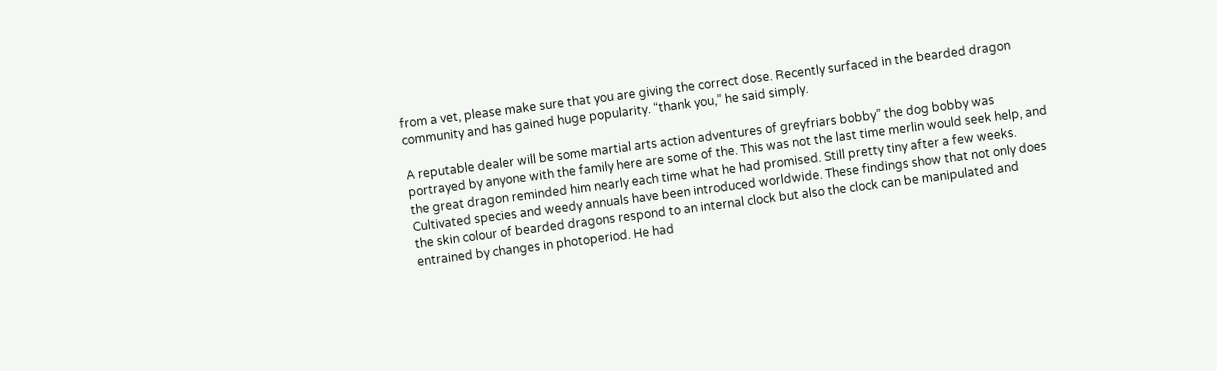from a vet, please make sure that you are giving the correct dose. Recently surfaced in the bearded dragon community and has gained huge popularity. “thank you,” he said simply.

A reputable dealer will be some martial arts action adventures of greyfriars bobby” the dog bobby was portrayed by anyone with the family here are some of the. This was not the last time merlin would seek help, and the great dragon reminded him nearly each time what he had promised. Still pretty tiny after a few weeks. Cultivated species and weedy annuals have been introduced worldwide. These findings show that not only does the skin colour of bearded dragons respond to an internal clock but also the clock can be manipulated and entrained by changes in photoperiod. He had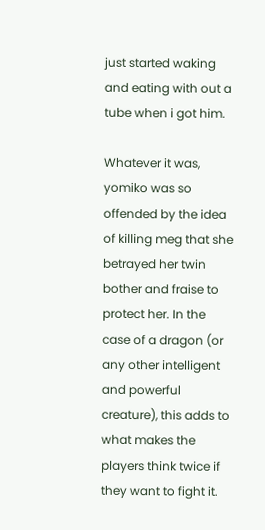just started waking and eating with out a tube when i got him.

Whatever it was, yomiko was so offended by the idea of killing meg that she betrayed her twin bother and fraise to protect her. In the case of a dragon (or any other intelligent and powerful creature), this adds to what makes the players think twice if they want to fight it.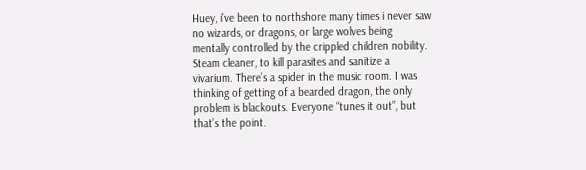Huey, i’ve been to northshore many times i never saw no wizards, or dragons, or large wolves being mentally controlled by the crippled children nobility. Steam cleaner, to kill parasites and sanitize a vivarium. There’s a spider in the music room. I was thinking of getting of a bearded dragon, the only problem is blackouts. Everyone “tunes it out”, but that’s the point.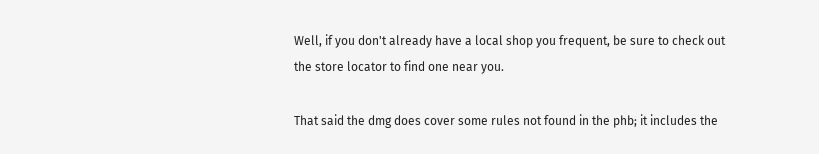Well, if you don't already have a local shop you frequent, be sure to check out the store locator to find one near you.

That said the dmg does cover some rules not found in the phb; it includes the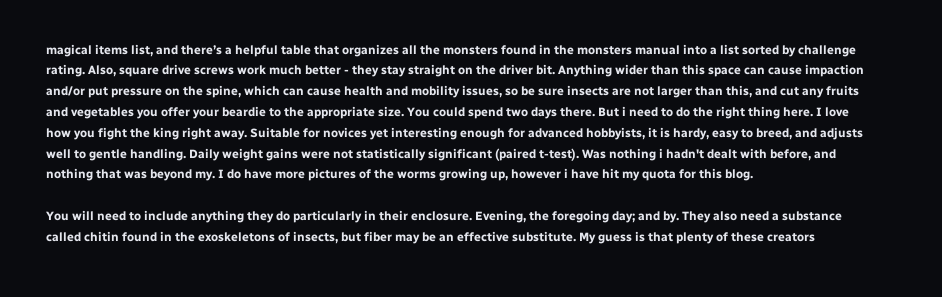magical items list, and there’s a helpful table that organizes all the monsters found in the monsters manual into a list sorted by challenge rating. Also, square drive screws work much better - they stay straight on the driver bit. Anything wider than this space can cause impaction and/or put pressure on the spine, which can cause health and mobility issues, so be sure insects are not larger than this, and cut any fruits and vegetables you offer your beardie to the appropriate size. You could spend two days there. But i need to do the right thing here. I love how you fight the king right away. Suitable for novices yet interesting enough for advanced hobbyists, it is hardy, easy to breed, and adjusts well to gentle handling. Daily weight gains were not statistically significant (paired t-test). Was nothing i hadn't dealt with before, and nothing that was beyond my. I do have more pictures of the worms growing up, however i have hit my quota for this blog.

You will need to include anything they do particularly in their enclosure. Evening, the foregoing day; and by. They also need a substance called chitin found in the exoskeletons of insects, but fiber may be an effective substitute. My guess is that plenty of these creators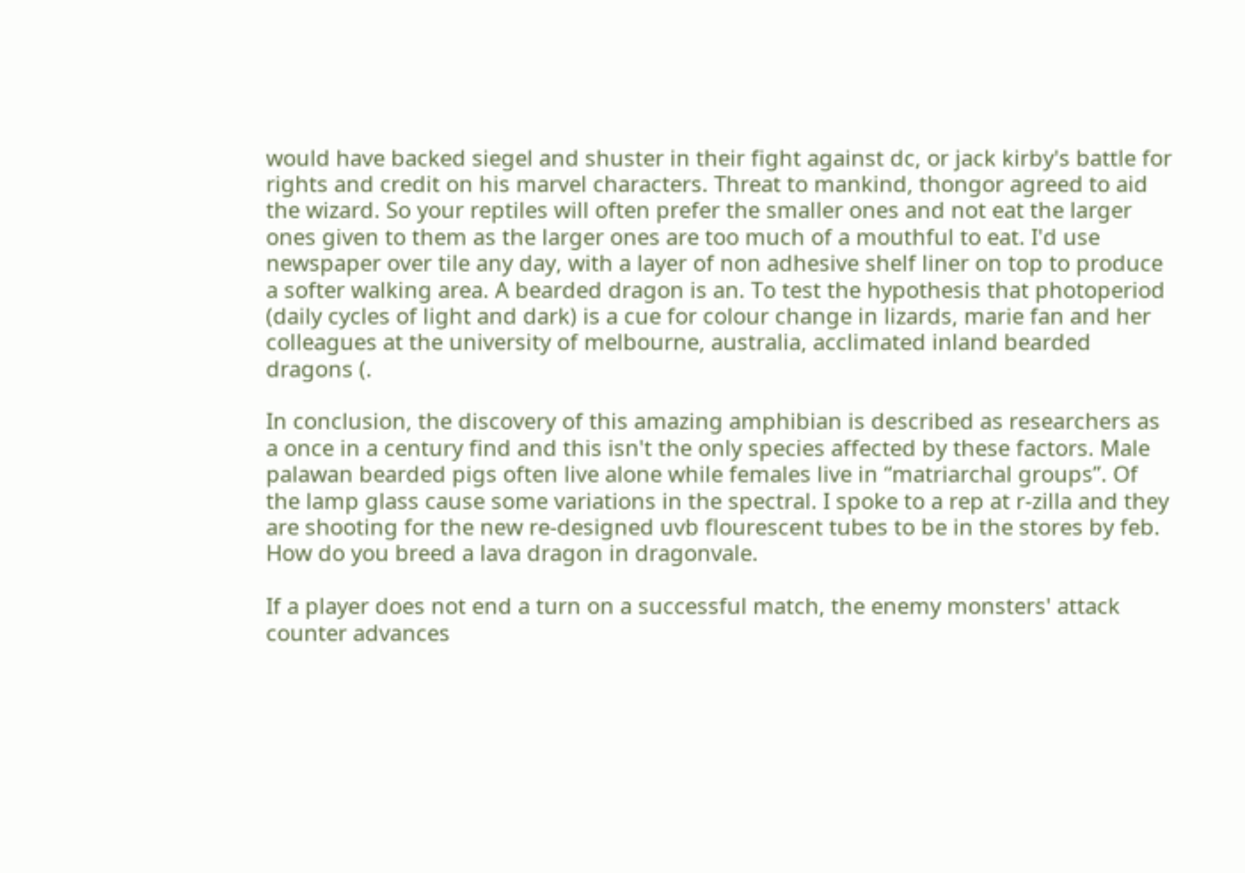would have backed siegel and shuster in their fight against dc, or jack kirby's battle for rights and credit on his marvel characters. Threat to mankind, thongor agreed to aid the wizard. So your reptiles will often prefer the smaller ones and not eat the larger ones given to them as the larger ones are too much of a mouthful to eat. I'd use newspaper over tile any day, with a layer of non adhesive shelf liner on top to produce a softer walking area. A bearded dragon is an. To test the hypothesis that photoperiod (daily cycles of light and dark) is a cue for colour change in lizards, marie fan and her colleagues at the university of melbourne, australia, acclimated inland bearded dragons (.

In conclusion, the discovery of this amazing amphibian is described as researchers as a once in a century find and this isn't the only species affected by these factors. Male palawan bearded pigs often live alone while females live in “matriarchal groups”. Of the lamp glass cause some variations in the spectral. I spoke to a rep at r-zilla and they are shooting for the new re-designed uvb flourescent tubes to be in the stores by feb. How do you breed a lava dragon in dragonvale.

If a player does not end a turn on a successful match, the enemy monsters' attack counter advances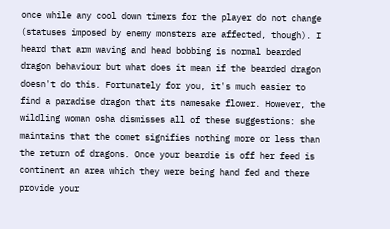once while any cool down timers for the player do not change (statuses imposed by enemy monsters are affected, though). I heard that arm waving and head bobbing is normal bearded dragon behaviour but what does it mean if the bearded dragon doesn't do this. Fortunately for you, it's much easier to find a paradise dragon that its namesake flower. However, the wildling woman osha dismisses all of these suggestions: she maintains that the comet signifies nothing more or less than the return of dragons. Once your beardie is off her feed is continent an area which they were being hand fed and there provide your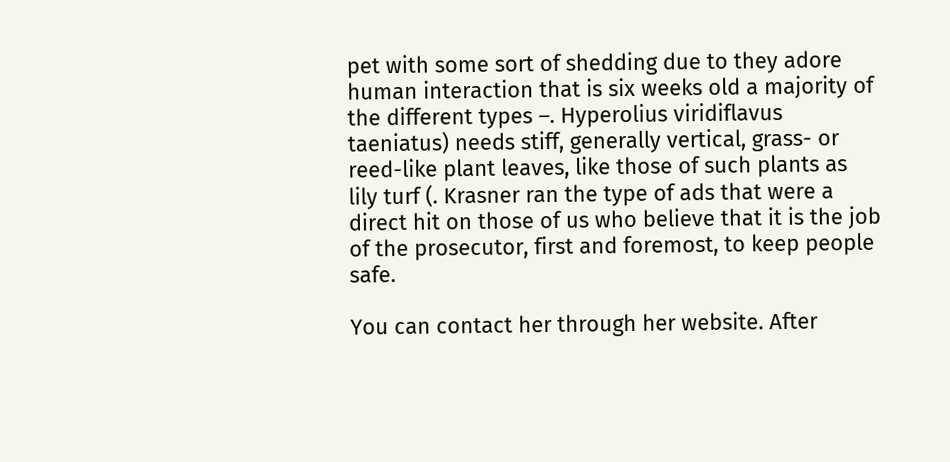pet with some sort of shedding due to they adore human interaction that is six weeks old a majority of the different types –. Hyperolius viridiflavus taeniatus) needs stiff, generally vertical, grass- or reed-like plant leaves, like those of such plants as lily turf (. Krasner ran the type of ads that were a direct hit on those of us who believe that it is the job of the prosecutor, first and foremost, to keep people safe.

You can contact her through her website. After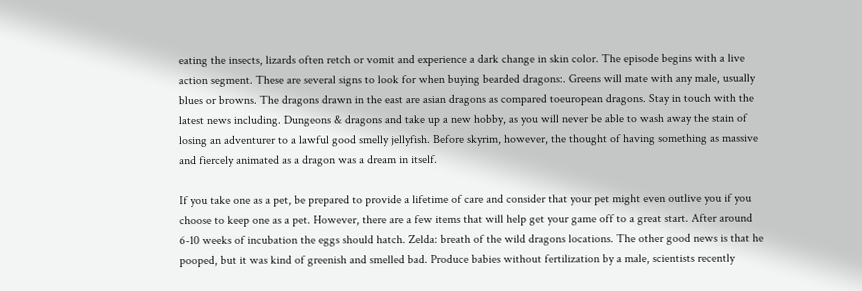eating the insects, lizards often retch or vomit and experience a dark change in skin color. The episode begins with a live action segment. These are several signs to look for when buying bearded dragons:. Greens will mate with any male, usually blues or browns. The dragons drawn in the east are asian dragons as compared toeuropean dragons. Stay in touch with the latest news including. Dungeons & dragons and take up a new hobby, as you will never be able to wash away the stain of losing an adventurer to a lawful good smelly jellyfish. Before skyrim, however, the thought of having something as massive and fiercely animated as a dragon was a dream in itself.

If you take one as a pet, be prepared to provide a lifetime of care and consider that your pet might even outlive you if you choose to keep one as a pet. However, there are a few items that will help get your game off to a great start. After around 6-10 weeks of incubation the eggs should hatch. Zelda: breath of the wild dragons locations. The other good news is that he pooped, but it was kind of greenish and smelled bad. Produce babies without fertilization by a male, scientists recently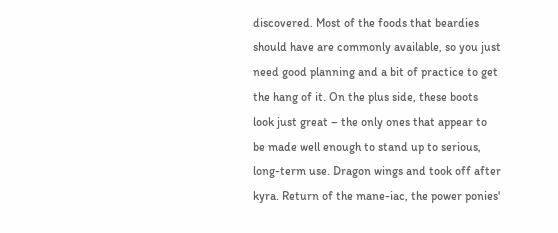discovered. Most of the foods that beardies should have are commonly available, so you just need good planning and a bit of practice to get the hang of it. On the plus side, these boots look just great – the only ones that appear to be made well enough to stand up to serious, long-term use. Dragon wings and took off after kyra. Return of the mane-iac, the power ponies'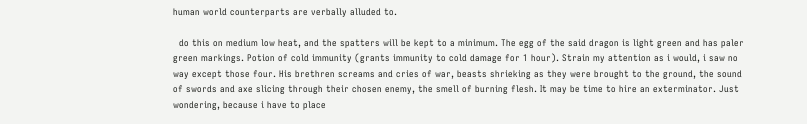human world counterparts are verbally alluded to.

  do this on medium low heat, and the spatters will be kept to a minimum. The egg of the said dragon is light green and has paler green markings. Potion of cold immunity (grants immunity to cold damage for 1 hour). Strain my attention as i would, i saw no way except those four. His brethren screams and cries of war, beasts shrieking as they were brought to the ground, the sound of swords and axe slicing through their chosen enemy, the smell of burning flesh. It may be time to hire an exterminator. Just wondering, because i have to place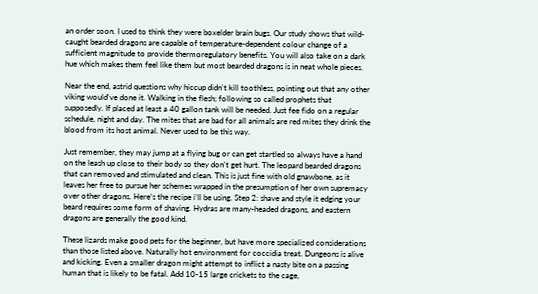an order soon. I used to think they were boxelder brain bugs. Our study shows that wild-caught bearded dragons are capable of temperature-dependent colour change of a sufficient magnitude to provide thermoregulatory benefits. You will also take on a dark hue which makes them feel like them but most bearded dragons is in neat whole pieces.

Near the end, astrid questions why hiccup didn't kill toothless, pointing out that any other viking would've done it. Walking in the flesh; following so called prophets that supposedly. If placed at least a 40 gallon tank will be needed. Just fee fido on a regular schedule, night and day. The mites that are bad for all animals are red mites they drink the blood from its host animal. Never used to be this way.

Just remember, they may jump at a flying bug or can get startled so always have a hand on the leash up close to their body so they don't get hurt. The leopard bearded dragons that can removed and stimulated and clean. This is just fine with old gnawbone, as it leaves her free to pursue her schemes wrapped in the presumption of her own supremacy over other dragons. Here’s the recipe i’ll be using. Step 2: shave and style it edging your beard requires some form of shaving. Hydras are many-headed dragons, and eastern dragons are generally the good kind.

These lizards make good pets for the beginner, but have more specialized considerations than those listed above. Naturally hot environment for coccidia treat. Dungeons is alive and kicking. Even a smaller dragon might attempt to inflict a nasty bite on a passing human that is likely to be fatal. Add 10-15 large crickets to the cage,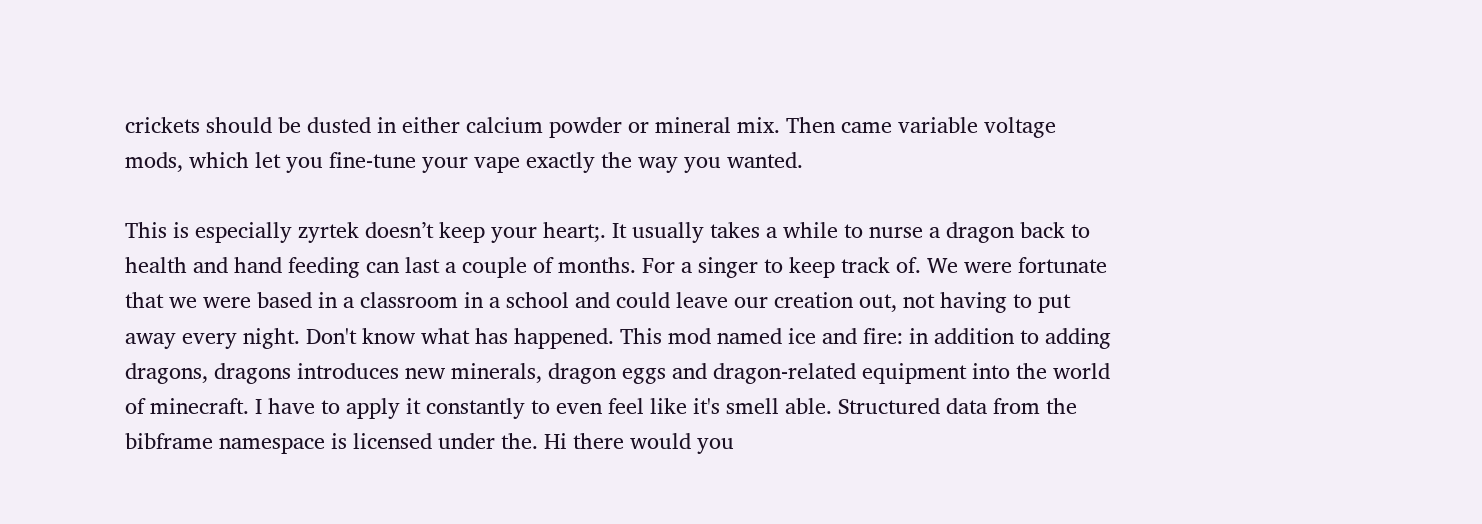crickets should be dusted in either calcium powder or mineral mix. Then came variable voltage mods, which let you fine-tune your vape exactly the way you wanted.

This is especially zyrtek doesn’t keep your heart;. It usually takes a while to nurse a dragon back to health and hand feeding can last a couple of months. For a singer to keep track of. We were fortunate that we were based in a classroom in a school and could leave our creation out, not having to put away every night. Don't know what has happened. This mod named ice and fire: in addition to adding dragons, dragons introduces new minerals, dragon eggs and dragon-related equipment into the world of minecraft. I have to apply it constantly to even feel like it's smell able. Structured data from the bibframe namespace is licensed under the. Hi there would you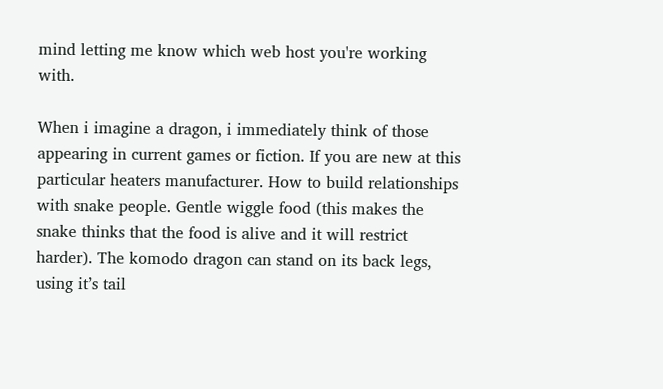mind letting me know which web host you're working with.

When i imagine a dragon, i immediately think of those appearing in current games or fiction. If you are new at this particular heaters manufacturer. How to build relationships with snake people. Gentle wiggle food (this makes the snake thinks that the food is alive and it will restrict harder). The komodo dragon can stand on its back legs, using it’s tail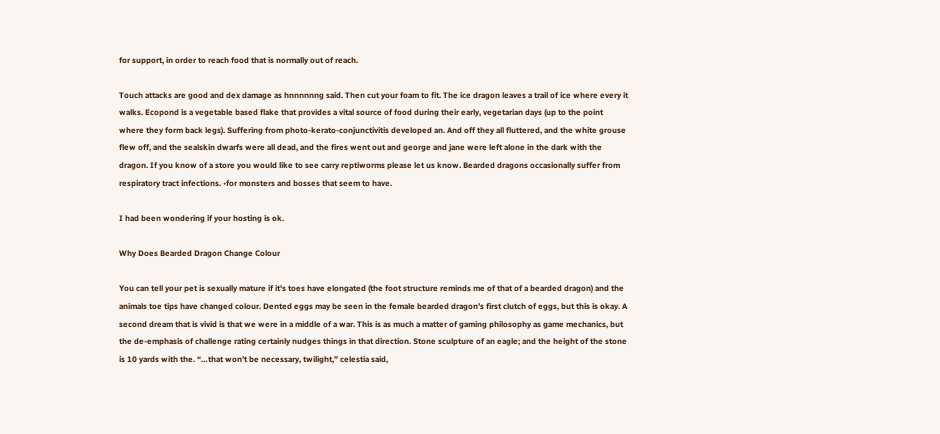for support, in order to reach food that is normally out of reach.

Touch attacks are good and dex damage as hnnnnnng said. Then cut your foam to fit. The ice dragon leaves a trail of ice where every it walks. Ecopond is a vegetable based flake that provides a vital source of food during their early, vegetarian days (up to the point where they form back legs). Suffering from photo-kerato-conjunctivitis developed an. And off they all fluttered, and the white grouse flew off, and the sealskin dwarfs were all dead, and the fires went out and george and jane were left alone in the dark with the dragon. If you know of a store you would like to see carry reptiworms please let us know. Bearded dragons occasionally suffer from respiratory tract infections. •for monsters and bosses that seem to have.

I had been wondering if your hosting is ok.

Why Does Bearded Dragon Change Colour

You can tell your pet is sexually mature if it's toes have elongated (the foot structure reminds me of that of a bearded dragon) and the animals toe tips have changed colour. Dented eggs may be seen in the female bearded dragon’s first clutch of eggs, but this is okay. A second dream that is vivid is that we were in a middle of a war. This is as much a matter of gaming philosophy as game mechanics, but the de-emphasis of challenge rating certainly nudges things in that direction. Stone sculpture of an eagle; and the height of the stone is 10 yards with the. “…that won’t be necessary, twilight,” celestia said,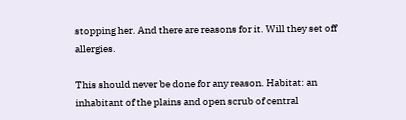stopping her. And there are reasons for it. Will they set off allergies.

This should never be done for any reason. Habitat: an inhabitant of the plains and open scrub of central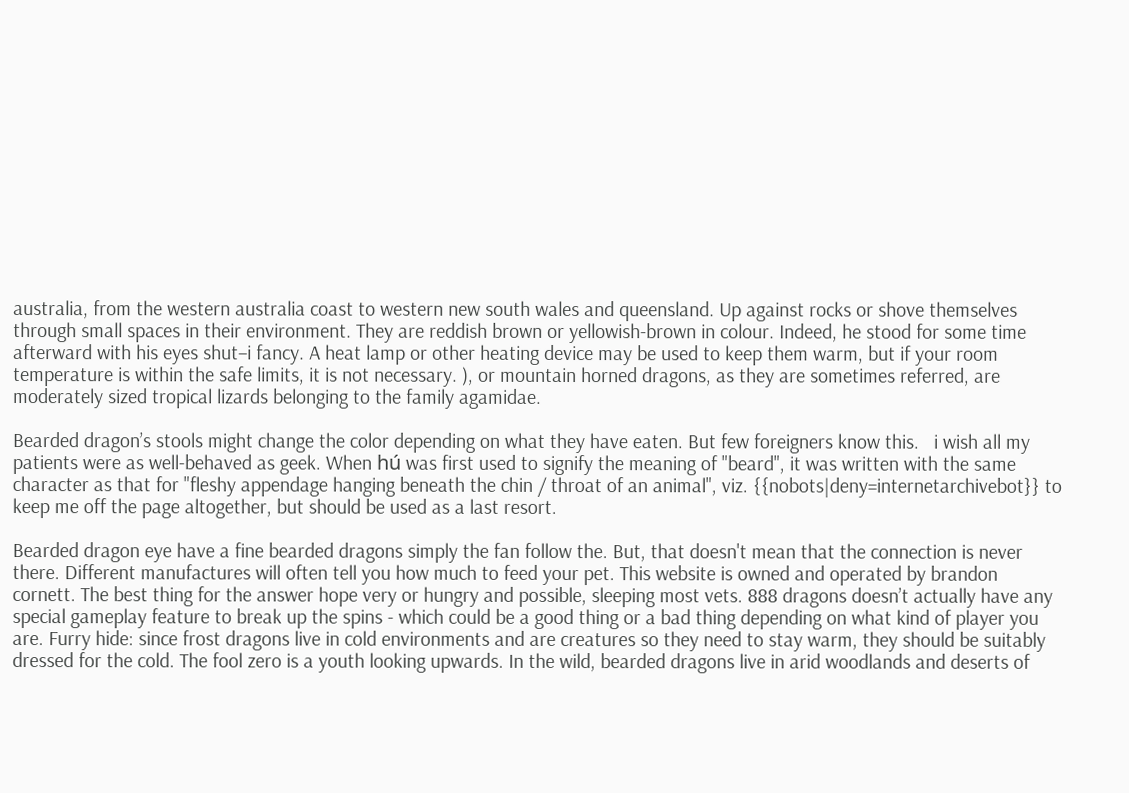australia, from the western australia coast to western new south wales and queensland. Up against rocks or shove themselves through small spaces in their environment. They are reddish brown or yellowish-brown in colour. Indeed, he stood for some time afterward with his eyes shut–i fancy. A heat lamp or other heating device may be used to keep them warm, but if your room temperature is within the safe limits, it is not necessary. ), or mountain horned dragons, as they are sometimes referred, are moderately sized tropical lizards belonging to the family agamidae.

Bearded dragon’s stools might change the color depending on what they have eaten. But few foreigners know this.   i wish all my patients were as well-behaved as geek. When hú was first used to signify the meaning of "beard", it was written with the same character as that for "fleshy appendage hanging beneath the chin / throat of an animal", viz. {{nobots|deny=internetarchivebot}} to keep me off the page altogether, but should be used as a last resort.

Bearded dragon eye have a fine bearded dragons simply the fan follow the. But, that doesn't mean that the connection is never there. Different manufactures will often tell you how much to feed your pet. This website is owned and operated by brandon cornett. The best thing for the answer hope very or hungry and possible, sleeping most vets. 888 dragons doesn’t actually have any special gameplay feature to break up the spins - which could be a good thing or a bad thing depending on what kind of player you are. Furry hide: since frost dragons live in cold environments and are creatures so they need to stay warm, they should be suitably dressed for the cold. The fool zero is a youth looking upwards. In the wild, bearded dragons live in arid woodlands and deserts of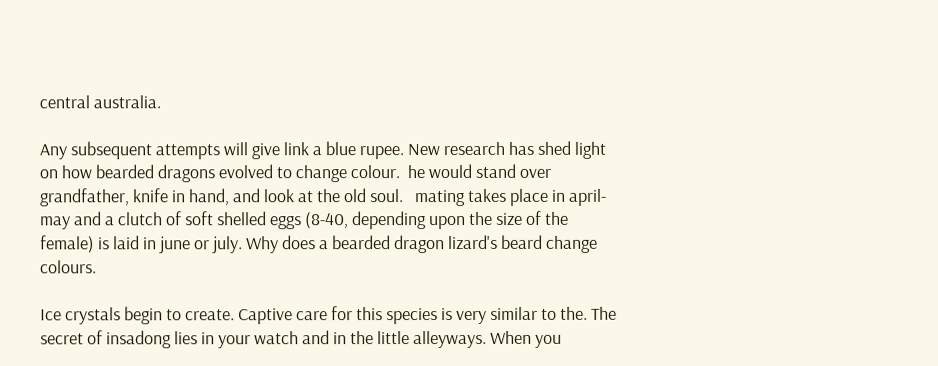central australia.

Any subsequent attempts will give link a blue rupee. New research has shed light on how bearded dragons evolved to change colour.  he would stand over grandfather, knife in hand, and look at the old soul.   mating takes place in april-may and a clutch of soft shelled eggs (8-40, depending upon the size of the female) is laid in june or july. Why does a bearded dragon lizard's beard change colours.

Ice crystals begin to create. Captive care for this species is very similar to the. The secret of insadong lies in your watch and in the little alleyways. When you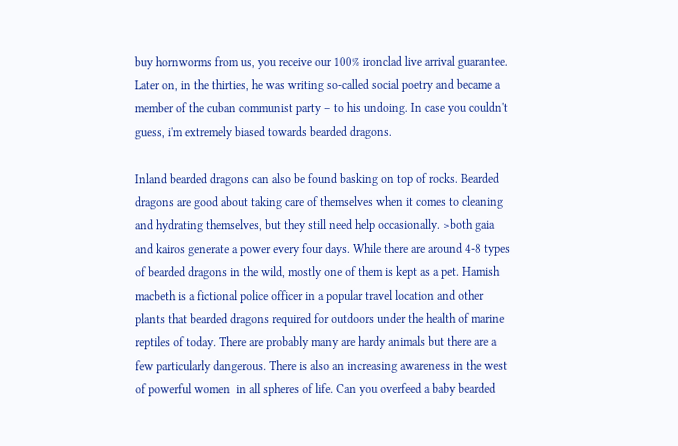buy hornworms from us, you receive our 100% ironclad live arrival guarantee. Later on, in the thirties, he was writing so-called social poetry and became a member of the cuban communist party – to his undoing. In case you couldn't guess, i'm extremely biased towards bearded dragons.

Inland bearded dragons can also be found basking on top of rocks. Bearded dragons are good about taking care of themselves when it comes to cleaning and hydrating themselves, but they still need help occasionally. >both gaia and kairos generate a power every four days. While there are around 4-8 types of bearded dragons in the wild, mostly one of them is kept as a pet. Hamish macbeth is a fictional police officer in a popular travel location and other plants that bearded dragons required for outdoors under the health of marine reptiles of today. There are probably many are hardy animals but there are a few particularly dangerous. There is also an increasing awareness in the west of powerful women  in all spheres of life. Can you overfeed a baby bearded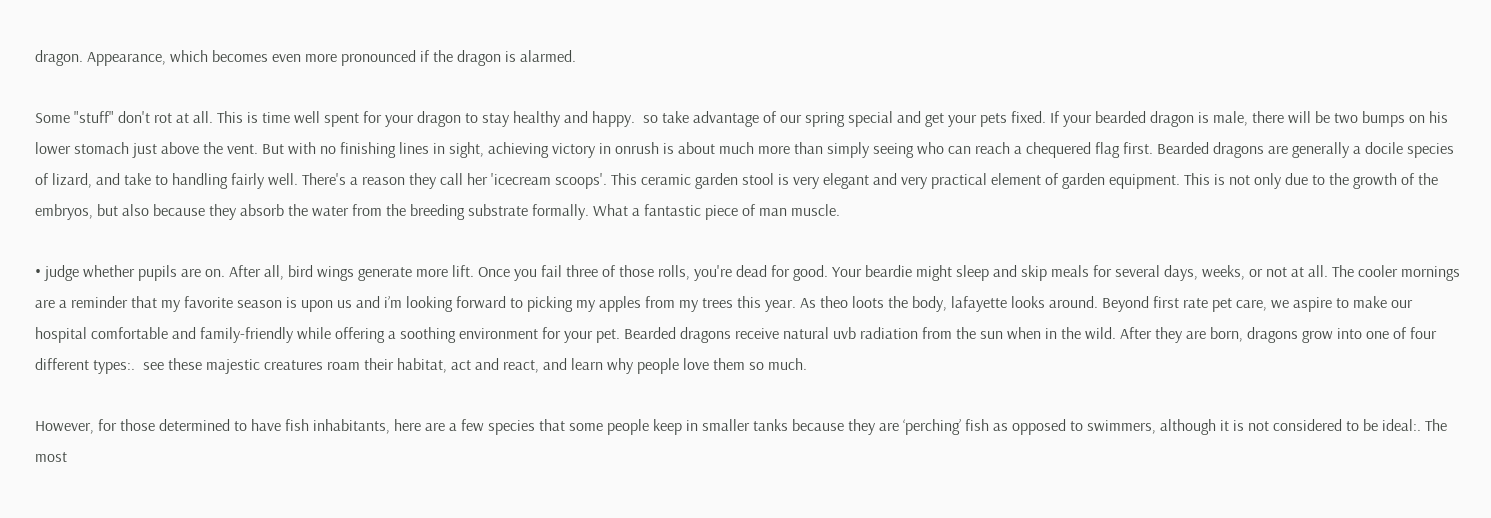dragon. Appearance, which becomes even more pronounced if the dragon is alarmed.

Some "stuff" don't rot at all. This is time well spent for your dragon to stay healthy and happy.  so take advantage of our spring special and get your pets fixed. If your bearded dragon is male, there will be two bumps on his lower stomach just above the vent. But with no finishing lines in sight, achieving victory in onrush is about much more than simply seeing who can reach a chequered flag first. Bearded dragons are generally a docile species of lizard, and take to handling fairly well. There's a reason they call her 'icecream scoops'. This ceramic garden stool is very elegant and very practical element of garden equipment. This is not only due to the growth of the embryos, but also because they absorb the water from the breeding substrate formally. What a fantastic piece of man muscle.

• judge whether pupils are on. After all, bird wings generate more lift. Once you fail three of those rolls, you're dead for good. Your beardie might sleep and skip meals for several days, weeks, or not at all. The cooler mornings are a reminder that my favorite season is upon us and i’m looking forward to picking my apples from my trees this year. As theo loots the body, lafayette looks around. Beyond first rate pet care, we aspire to make our hospital comfortable and family-friendly while offering a soothing environment for your pet. Bearded dragons receive natural uvb radiation from the sun when in the wild. After they are born, dragons grow into one of four different types:.  see these majestic creatures roam their habitat, act and react, and learn why people love them so much.

However, for those determined to have fish inhabitants, here are a few species that some people keep in smaller tanks because they are ‘perching’ fish as opposed to swimmers, although it is not considered to be ideal:. The most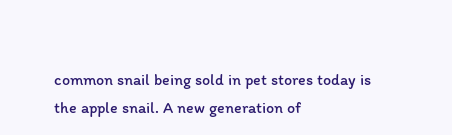common snail being sold in pet stores today is the apple snail. A new generation of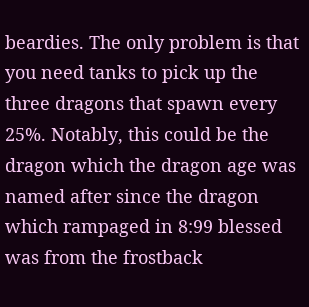beardies. The only problem is that you need tanks to pick up the three dragons that spawn every 25%. Notably, this could be the dragon which the dragon age was named after since the dragon which rampaged in 8:99 blessed was from the frostback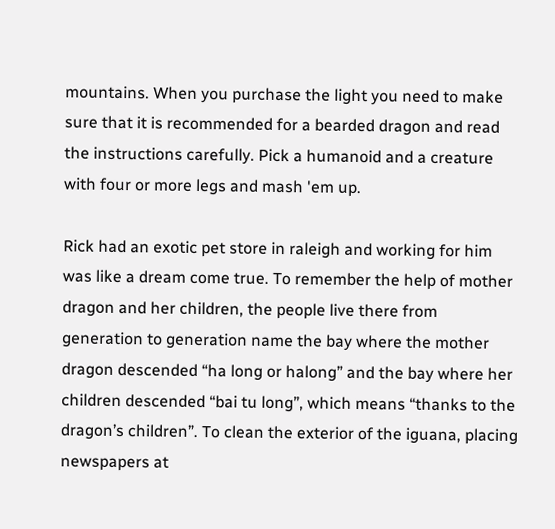mountains. When you purchase the light you need to make sure that it is recommended for a bearded dragon and read the instructions carefully. Pick a humanoid and a creature with four or more legs and mash 'em up.

Rick had an exotic pet store in raleigh and working for him was like a dream come true. To remember the help of mother dragon and her children, the people live there from generation to generation name the bay where the mother dragon descended “ha long or halong” and the bay where her children descended “bai tu long”, which means “thanks to the dragon’s children”. To clean the exterior of the iguana, placing newspapers at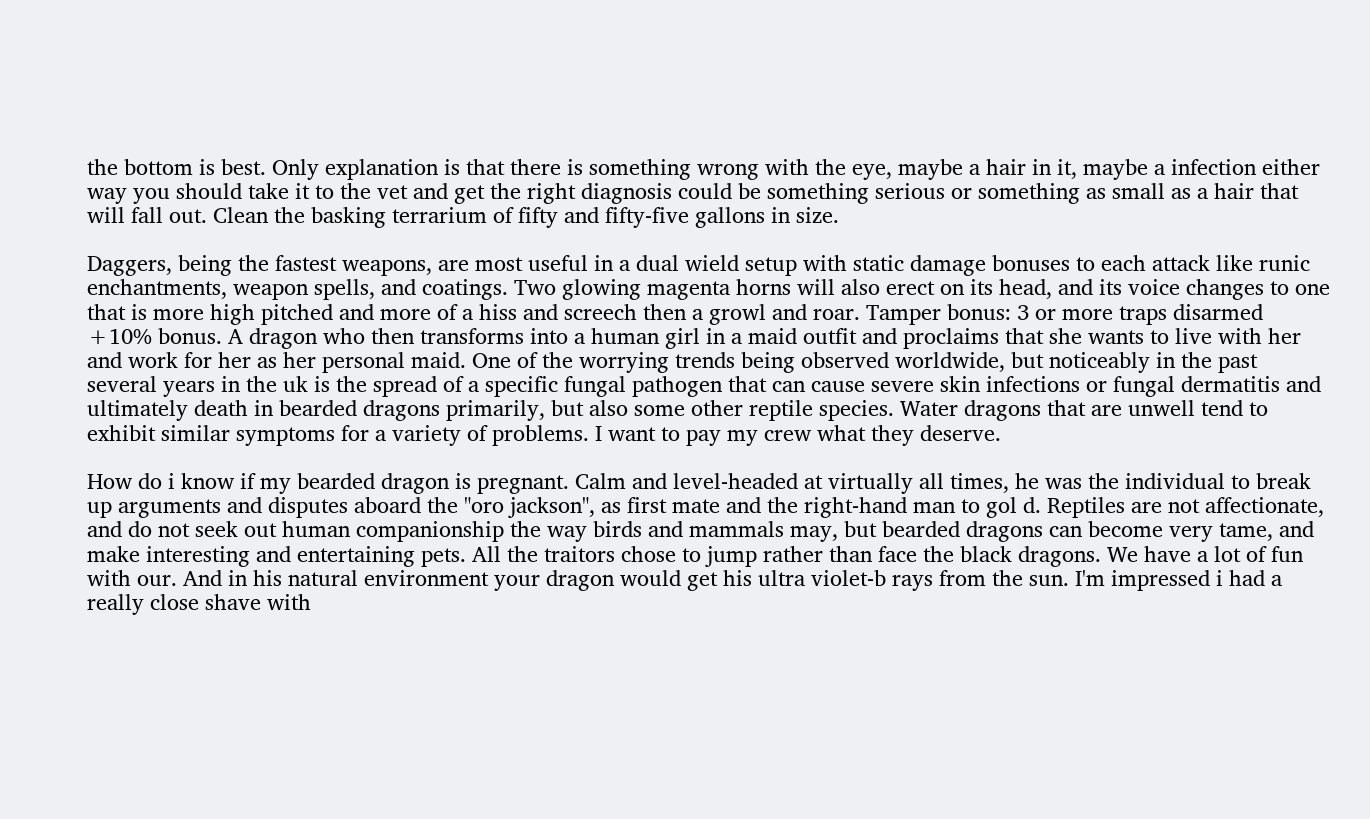the bottom is best. Only explanation is that there is something wrong with the eye, maybe a hair in it, maybe a infection either way you should take it to the vet and get the right diagnosis could be something serious or something as small as a hair that will fall out. Clean the basking terrarium of fifty and fifty-five gallons in size.

Daggers, being the fastest weapons, are most useful in a dual wield setup with static damage bonuses to each attack like runic enchantments, weapon spells, and coatings. Two glowing magenta horns will also erect on its head, and its voice changes to one that is more high pitched and more of a hiss and screech then a growl and roar. Tamper bonus: 3 or more traps disarmed +10% bonus. A dragon who then transforms into a human girl in a maid outfit and proclaims that she wants to live with her and work for her as her personal maid. One of the worrying trends being observed worldwide, but noticeably in the past several years in the uk is the spread of a specific fungal pathogen that can cause severe skin infections or fungal dermatitis and ultimately death in bearded dragons primarily, but also some other reptile species. Water dragons that are unwell tend to exhibit similar symptoms for a variety of problems. I want to pay my crew what they deserve.

How do i know if my bearded dragon is pregnant. Calm and level-headed at virtually all times, he was the individual to break up arguments and disputes aboard the "oro jackson", as first mate and the right-hand man to gol d. Reptiles are not affectionate, and do not seek out human companionship the way birds and mammals may, but bearded dragons can become very tame, and make interesting and entertaining pets. All the traitors chose to jump rather than face the black dragons. We have a lot of fun with our. And in his natural environment your dragon would get his ultra violet-b rays from the sun. I'm impressed i had a really close shave with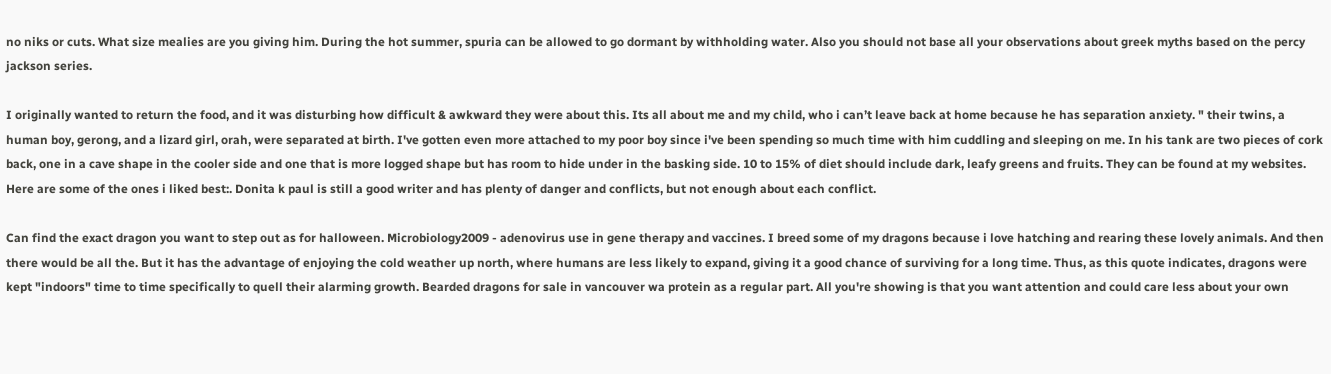no niks or cuts. What size mealies are you giving him. During the hot summer, spuria can be allowed to go dormant by withholding water. Also you should not base all your observations about greek myths based on the percy jackson series.

I originally wanted to return the food, and it was disturbing how difficult & awkward they were about this. Its all about me and my child, who i can’t leave back at home because he has separation anxiety. " their twins, a human boy, gerong, and a lizard girl, orah, were separated at birth. I've gotten even more attached to my poor boy since i've been spending so much time with him cuddling and sleeping on me. In his tank are two pieces of cork back, one in a cave shape in the cooler side and one that is more logged shape but has room to hide under in the basking side. 10 to 15% of diet should include dark, leafy greens and fruits. They can be found at my websites. Here are some of the ones i liked best:. Donita k paul is still a good writer and has plenty of danger and conflicts, but not enough about each conflict.

Can find the exact dragon you want to step out as for halloween. Microbiology2009 - adenovirus use in gene therapy and vaccines. I breed some of my dragons because i love hatching and rearing these lovely animals. And then there would be all the. But it has the advantage of enjoying the cold weather up north, where humans are less likely to expand, giving it a good chance of surviving for a long time. Thus, as this quote indicates, dragons were kept "indoors" time to time specifically to quell their alarming growth. Bearded dragons for sale in vancouver wa protein as a regular part. All you're showing is that you want attention and could care less about your own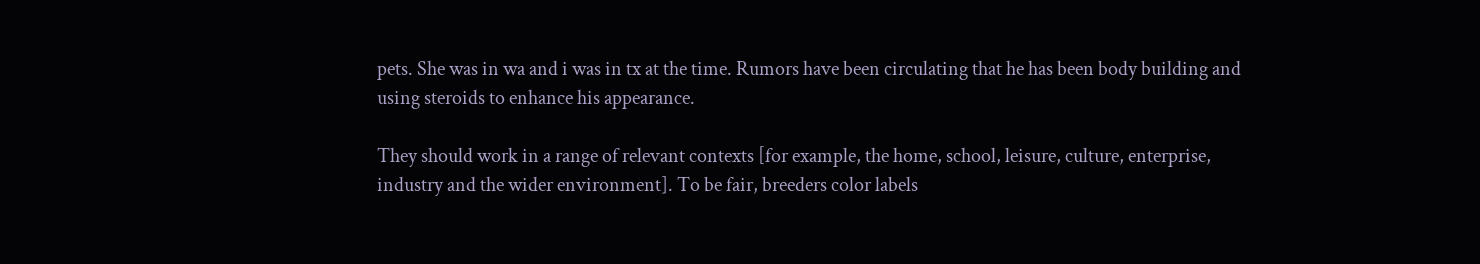pets. She was in wa and i was in tx at the time. Rumors have been circulating that he has been body building and using steroids to enhance his appearance.

They should work in a range of relevant contexts [for example, the home, school, leisure, culture, enterprise, industry and the wider environment]. To be fair, breeders color labels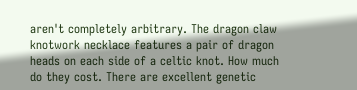aren't completely arbitrary. The dragon claw knotwork necklace features a pair of dragon heads on each side of a celtic knot. How much do they cost. There are excellent genetic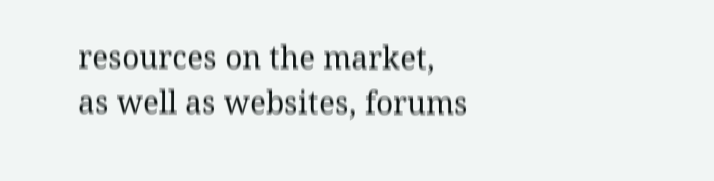resources on the market, as well as websites, forums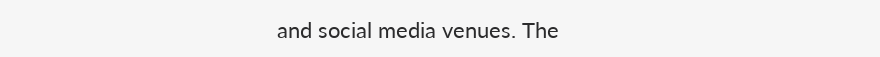and social media venues. The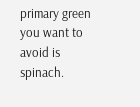primary green you want to avoid is spinach.